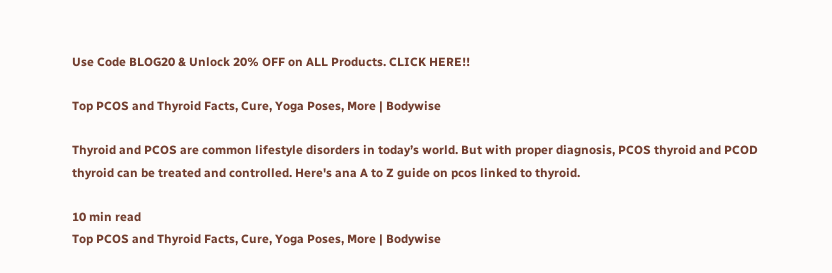Use Code BLOG20 & Unlock 20% OFF on ALL Products. CLICK HERE!!

Top PCOS and Thyroid Facts, Cure, Yoga Poses, More | Bodywise

Thyroid and PCOS are common lifestyle disorders in today’s world. But with proper diagnosis, PCOS thyroid and PCOD thyroid can be treated and controlled. Here's ana A to Z guide on pcos linked to thyroid.

10 min read
Top PCOS and Thyroid Facts, Cure, Yoga Poses, More | Bodywise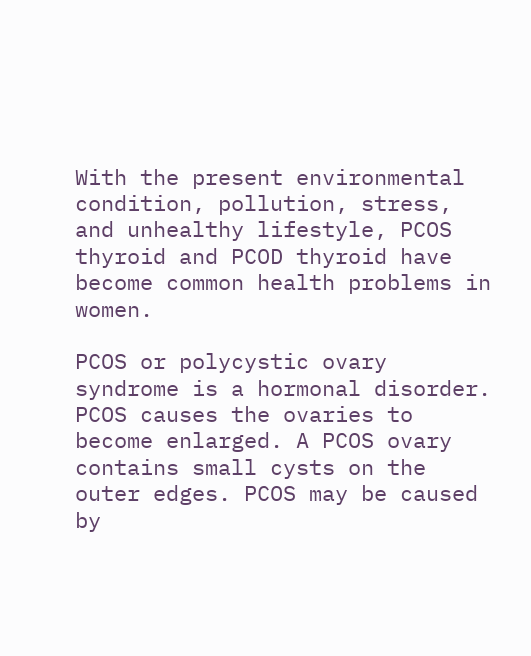With the present environmental condition, pollution, stress, and unhealthy lifestyle, PCOS thyroid and PCOD thyroid have become common health problems in women.

PCOS or polycystic ovary syndrome is a hormonal disorder. PCOS causes the ovaries to become enlarged. A PCOS ovary contains small cysts on the outer edges. PCOS may be caused by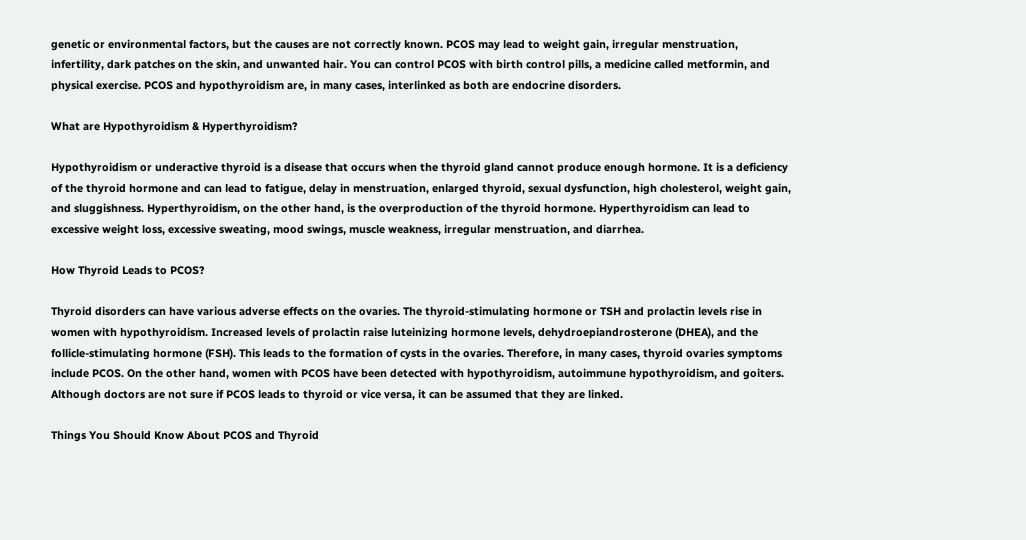genetic or environmental factors, but the causes are not correctly known. PCOS may lead to weight gain, irregular menstruation, infertility, dark patches on the skin, and unwanted hair. You can control PCOS with birth control pills, a medicine called metformin, and physical exercise. PCOS and hypothyroidism are, in many cases, interlinked as both are endocrine disorders.

What are Hypothyroidism & Hyperthyroidism?

Hypothyroidism or underactive thyroid is a disease that occurs when the thyroid gland cannot produce enough hormone. It is a deficiency of the thyroid hormone and can lead to fatigue, delay in menstruation, enlarged thyroid, sexual dysfunction, high cholesterol, weight gain, and sluggishness. Hyperthyroidism, on the other hand, is the overproduction of the thyroid hormone. Hyperthyroidism can lead to excessive weight loss, excessive sweating, mood swings, muscle weakness, irregular menstruation, and diarrhea.

How Thyroid Leads to PCOS?

Thyroid disorders can have various adverse effects on the ovaries. The thyroid-stimulating hormone or TSH and prolactin levels rise in women with hypothyroidism. Increased levels of prolactin raise luteinizing hormone levels, dehydroepiandrosterone (DHEA), and the follicle-stimulating hormone (FSH). This leads to the formation of cysts in the ovaries. Therefore, in many cases, thyroid ovaries symptoms include PCOS. On the other hand, women with PCOS have been detected with hypothyroidism, autoimmune hypothyroidism, and goiters. Although doctors are not sure if PCOS leads to thyroid or vice versa, it can be assumed that they are linked.

Things You Should Know About PCOS and Thyroid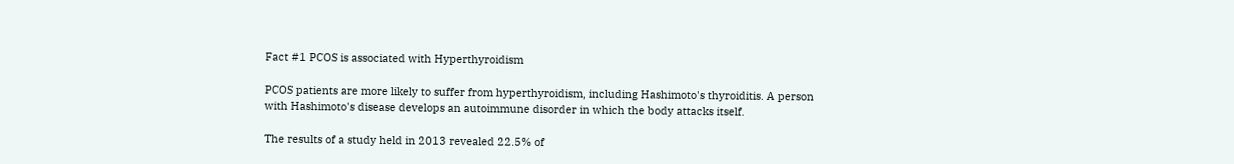Fact #1 PCOS is associated with Hyperthyroidism

PCOS patients are more likely to suffer from hyperthyroidism, including Hashimoto's thyroiditis. A person with Hashimoto's disease develops an autoimmune disorder in which the body attacks itself.

The results of a study held in 2013 revealed 22.5% of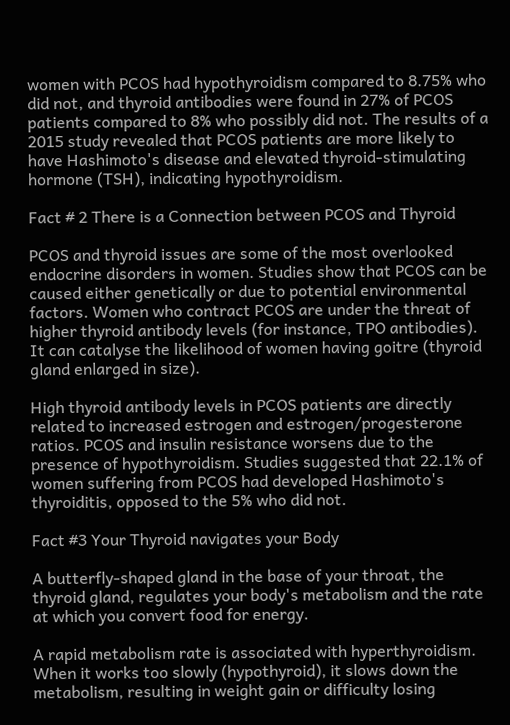women with PCOS had hypothyroidism compared to 8.75% who did not, and thyroid antibodies were found in 27% of PCOS patients compared to 8% who possibly did not. The results of a 2015 study revealed that PCOS patients are more likely to have Hashimoto's disease and elevated thyroid-stimulating hormone (TSH), indicating hypothyroidism.

Fact # 2 There is a Connection between PCOS and Thyroid

PCOS and thyroid issues are some of the most overlooked endocrine disorders in women. Studies show that PCOS can be caused either genetically or due to potential environmental factors. Women who contract PCOS are under the threat of higher thyroid antibody levels (for instance, TPO antibodies). It can catalyse the likelihood of women having goitre (thyroid gland enlarged in size).

High thyroid antibody levels in PCOS patients are directly related to increased estrogen and estrogen/progesterone ratios. PCOS and insulin resistance worsens due to the presence of hypothyroidism. Studies suggested that 22.1% of women suffering from PCOS had developed Hashimoto's thyroiditis, opposed to the 5% who did not.

Fact #3 Your Thyroid navigates your Body

A butterfly-shaped gland in the base of your throat, the thyroid gland, regulates your body's metabolism and the rate at which you convert food for energy.

A rapid metabolism rate is associated with hyperthyroidism. When it works too slowly (hypothyroid), it slows down the metabolism, resulting in weight gain or difficulty losing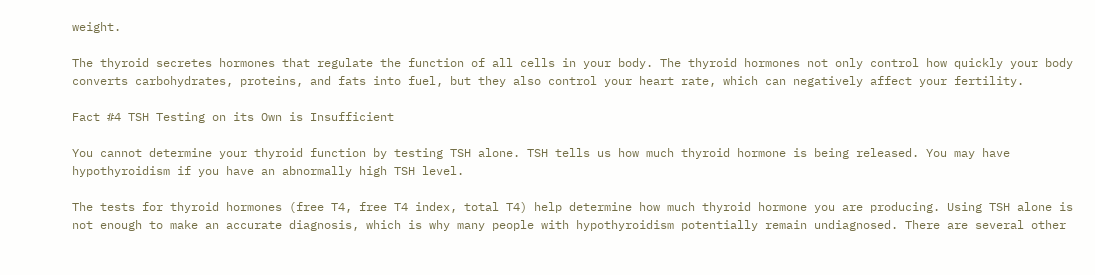weight.

The thyroid secretes hormones that regulate the function of all cells in your body. The thyroid hormones not only control how quickly your body converts carbohydrates, proteins, and fats into fuel, but they also control your heart rate, which can negatively affect your fertility.

Fact #4 TSH Testing on its Own is Insufficient

You cannot determine your thyroid function by testing TSH alone. TSH tells us how much thyroid hormone is being released. You may have hypothyroidism if you have an abnormally high TSH level.

The tests for thyroid hormones (free T4, free T4 index, total T4) help determine how much thyroid hormone you are producing. Using TSH alone is not enough to make an accurate diagnosis, which is why many people with hypothyroidism potentially remain undiagnosed. There are several other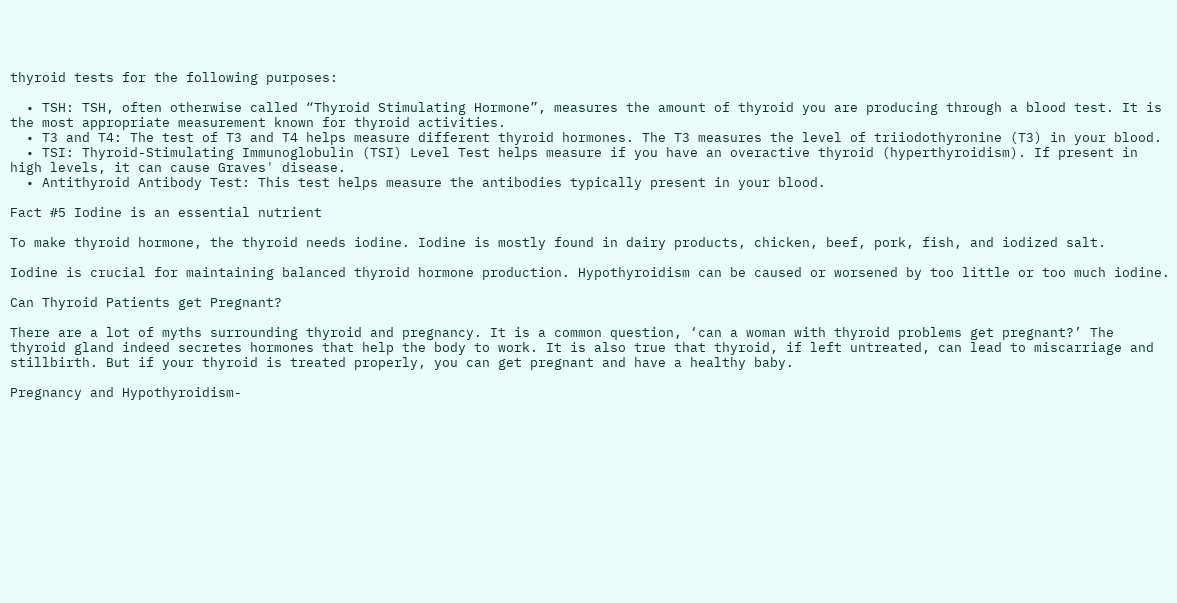thyroid tests for the following purposes:

  • TSH: TSH, often otherwise called “Thyroid Stimulating Hormone”, measures the amount of thyroid you are producing through a blood test. It is the most appropriate measurement known for thyroid activities.
  • T3 and T4: The test of T3 and T4 helps measure different thyroid hormones. The T3 measures the level of triiodothyronine (T3) in your blood.
  • TSI: Thyroid-Stimulating Immunoglobulin (TSI) Level Test helps measure if you have an overactive thyroid (hyperthyroidism). If present in high levels, it can cause Graves' disease.
  • Antithyroid Antibody Test: This test helps measure the antibodies typically present in your blood.

Fact #5 Iodine is an essential nutrient

To make thyroid hormone, the thyroid needs iodine. Iodine is mostly found in dairy products, chicken, beef, pork, fish, and iodized salt.

Iodine is crucial for maintaining balanced thyroid hormone production. Hypothyroidism can be caused or worsened by too little or too much iodine.

Can Thyroid Patients get Pregnant?

There are a lot of myths surrounding thyroid and pregnancy. It is a common question, ‘can a woman with thyroid problems get pregnant?’ The thyroid gland indeed secretes hormones that help the body to work. It is also true that thyroid, if left untreated, can lead to miscarriage and stillbirth. But if your thyroid is treated properly, you can get pregnant and have a healthy baby.

Pregnancy and Hypothyroidism-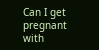Can I get pregnant with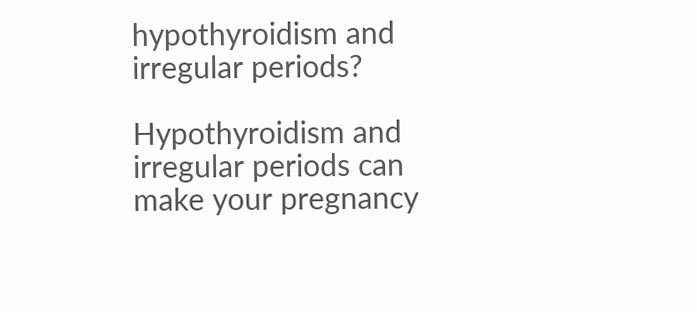hypothyroidism and irregular periods?

Hypothyroidism and irregular periods can make your pregnancy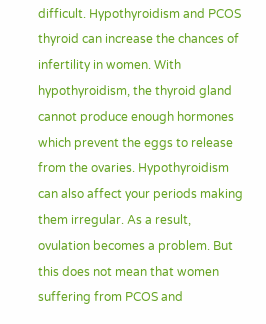difficult. Hypothyroidism and PCOS thyroid can increase the chances of infertility in women. With hypothyroidism, the thyroid gland cannot produce enough hormones which prevent the eggs to release from the ovaries. Hypothyroidism can also affect your periods making them irregular. As a result, ovulation becomes a problem. But this does not mean that women suffering from PCOS and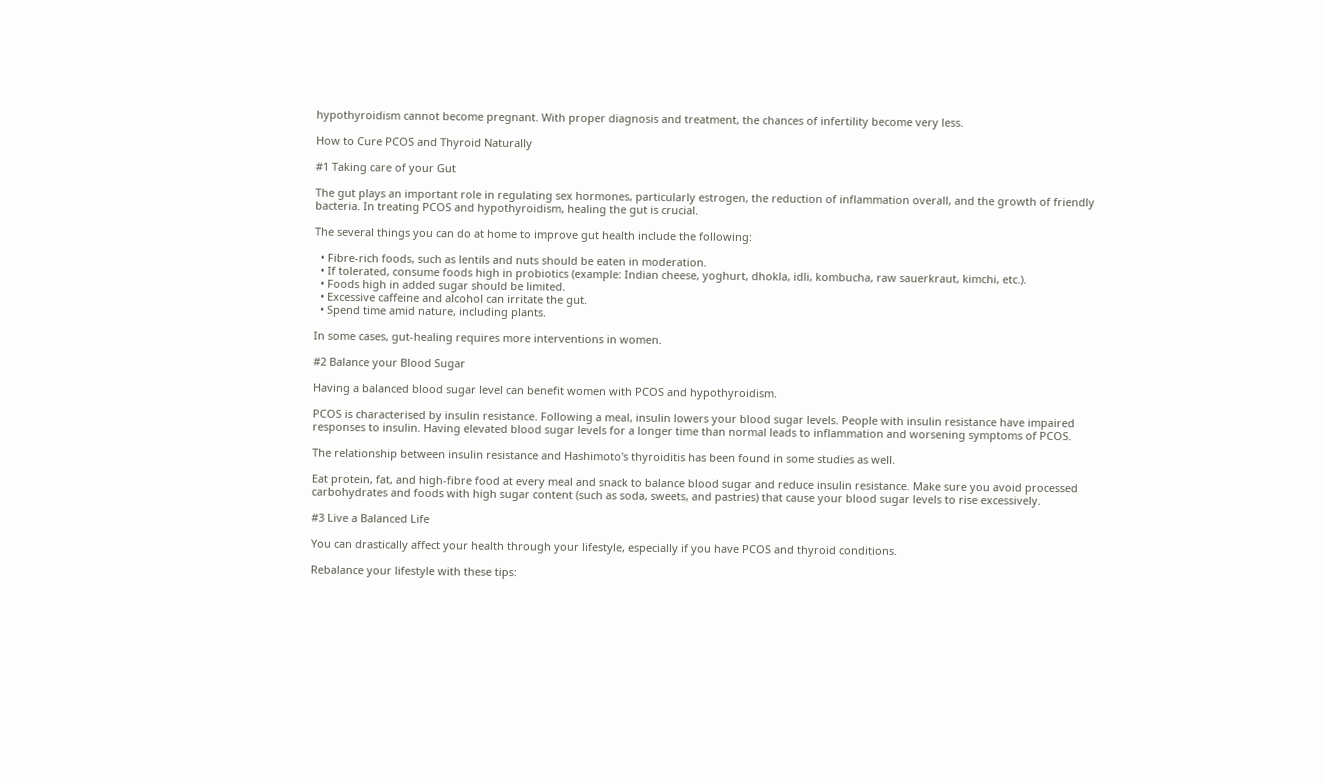hypothyroidism cannot become pregnant. With proper diagnosis and treatment, the chances of infertility become very less.

How to Cure PCOS and Thyroid Naturally

#1 Taking care of your Gut

The gut plays an important role in regulating sex hormones, particularly estrogen, the reduction of inflammation overall, and the growth of friendly bacteria. In treating PCOS and hypothyroidism, healing the gut is crucial.

The several things you can do at home to improve gut health include the following:

  • Fibre-rich foods, such as lentils and nuts should be eaten in moderation.
  • If tolerated, consume foods high in probiotics (example: Indian cheese, yoghurt, dhokla, idli, kombucha, raw sauerkraut, kimchi, etc.).
  • Foods high in added sugar should be limited.
  • Excessive caffeine and alcohol can irritate the gut.
  • Spend time amid nature, including plants.

In some cases, gut-healing requires more interventions in women.

#2 Balance your Blood Sugar

Having a balanced blood sugar level can benefit women with PCOS and hypothyroidism.

PCOS is characterised by insulin resistance. Following a meal, insulin lowers your blood sugar levels. People with insulin resistance have impaired responses to insulin. Having elevated blood sugar levels for a longer time than normal leads to inflammation and worsening symptoms of PCOS.

The relationship between insulin resistance and Hashimoto's thyroiditis has been found in some studies as well.

Eat protein, fat, and high-fibre food at every meal and snack to balance blood sugar and reduce insulin resistance. Make sure you avoid processed carbohydrates and foods with high sugar content (such as soda, sweets, and pastries) that cause your blood sugar levels to rise excessively.

#3 Live a Balanced Life

You can drastically affect your health through your lifestyle, especially if you have PCOS and thyroid conditions.

Rebalance your lifestyle with these tips: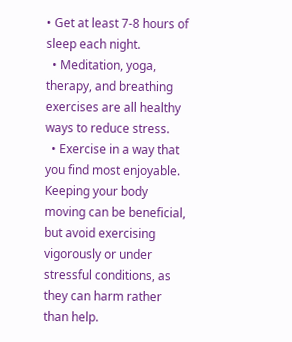• Get at least 7-8 hours of sleep each night.
  • Meditation, yoga, therapy, and breathing exercises are all healthy ways to reduce stress.
  • Exercise in a way that you find most enjoyable. Keeping your body moving can be beneficial, but avoid exercising vigorously or under stressful conditions, as they can harm rather than help.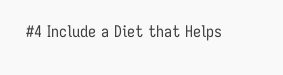#4 Include a Diet that Helps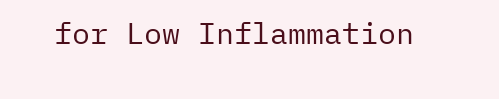for Low Inflammation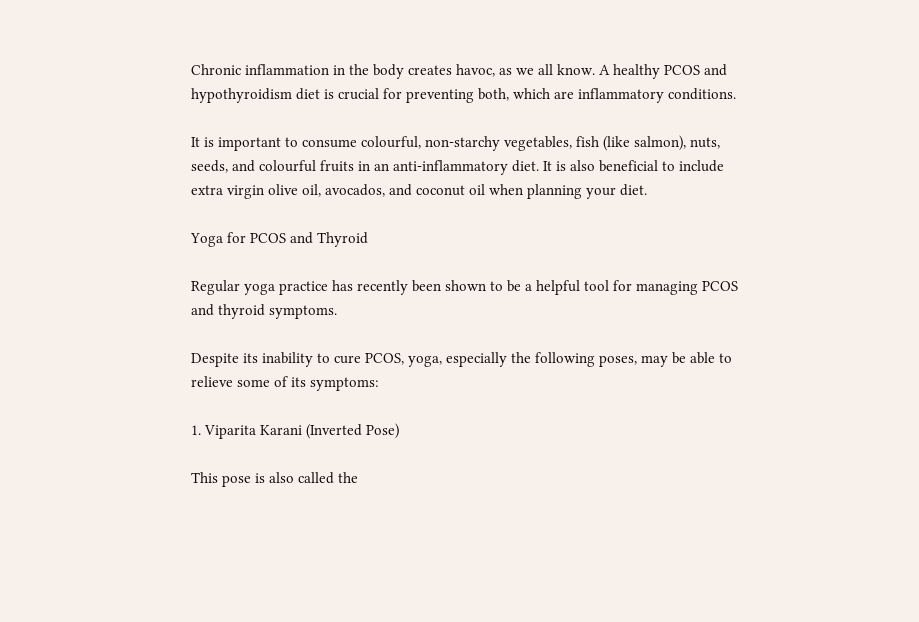Chronic inflammation in the body creates havoc, as we all know. A healthy PCOS and hypothyroidism diet is crucial for preventing both, which are inflammatory conditions.

It is important to consume colourful, non-starchy vegetables, fish (like salmon), nuts, seeds, and colourful fruits in an anti-inflammatory diet. It is also beneficial to include extra virgin olive oil, avocados, and coconut oil when planning your diet.

Yoga for PCOS and Thyroid

Regular yoga practice has recently been shown to be a helpful tool for managing PCOS and thyroid symptoms.

Despite its inability to cure PCOS, yoga, especially the following poses, may be able to relieve some of its symptoms:

1. Viparita Karani (Inverted Pose)

This pose is also called the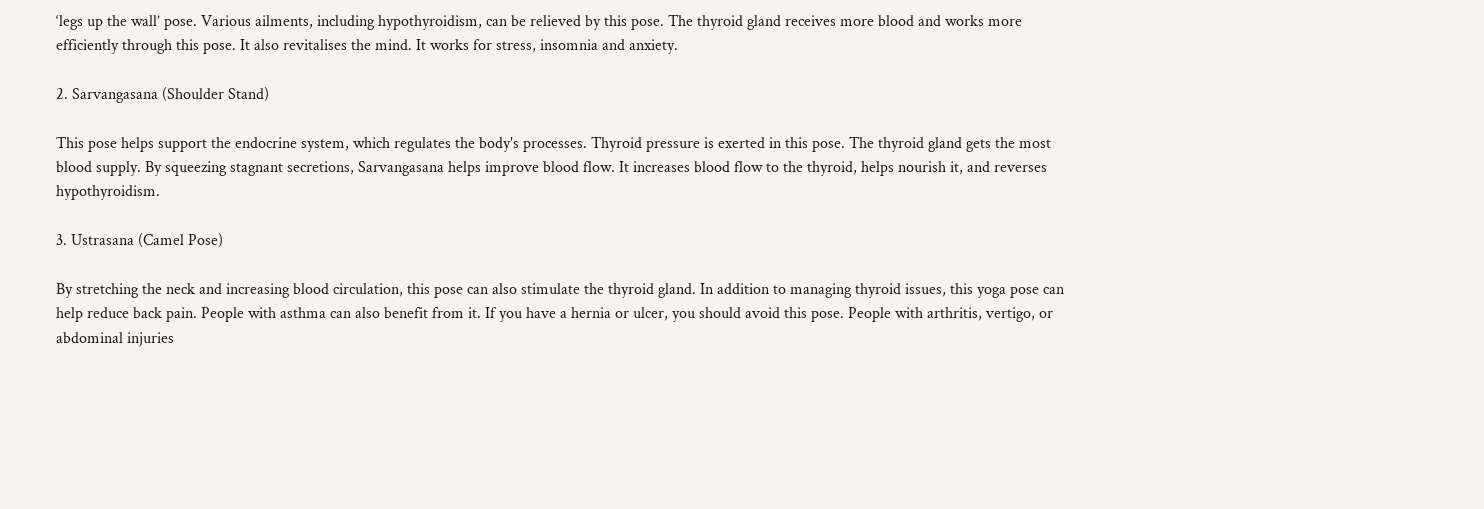‘legs up the wall’ pose. Various ailments, including hypothyroidism, can be relieved by this pose. The thyroid gland receives more blood and works more efficiently through this pose. It also revitalises the mind. It works for stress, insomnia and anxiety.

2. Sarvangasana (Shoulder Stand)

This pose helps support the endocrine system, which regulates the body's processes. Thyroid pressure is exerted in this pose. The thyroid gland gets the most blood supply. By squeezing stagnant secretions, Sarvangasana helps improve blood flow. It increases blood flow to the thyroid, helps nourish it, and reverses hypothyroidism.

3. Ustrasana (Camel Pose)

By stretching the neck and increasing blood circulation, this pose can also stimulate the thyroid gland. In addition to managing thyroid issues, this yoga pose can help reduce back pain. People with asthma can also benefit from it. If you have a hernia or ulcer, you should avoid this pose. People with arthritis, vertigo, or abdominal injuries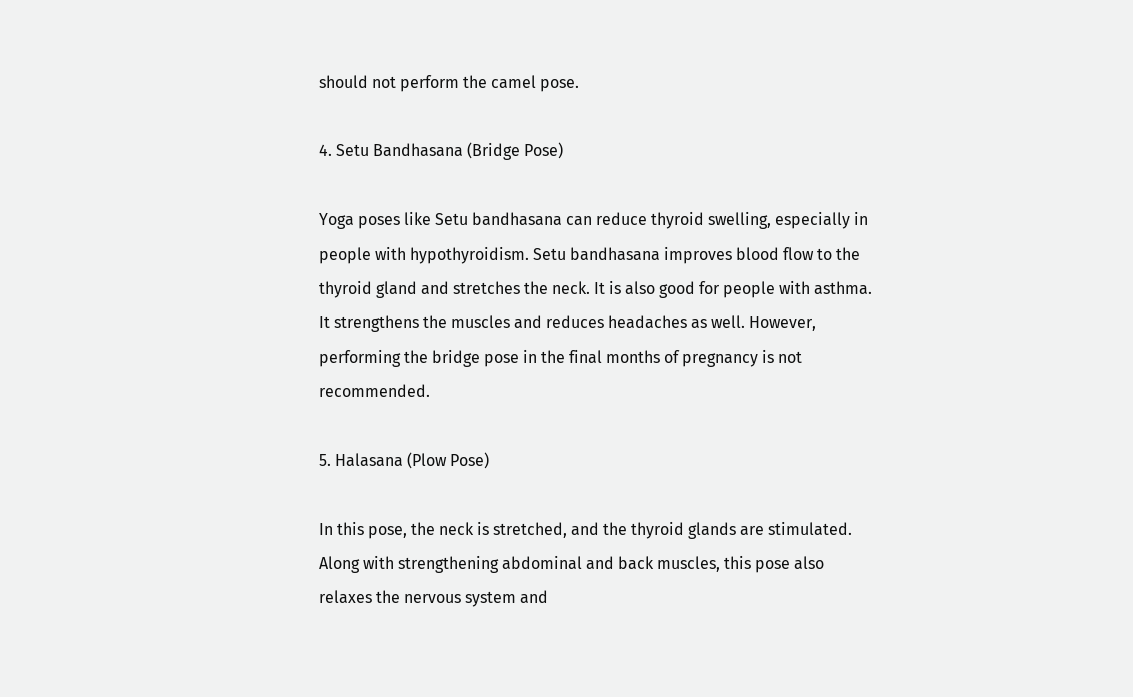should not perform the camel pose.

4. Setu Bandhasana (Bridge Pose)

Yoga poses like Setu bandhasana can reduce thyroid swelling, especially in people with hypothyroidism. Setu bandhasana improves blood flow to the thyroid gland and stretches the neck. It is also good for people with asthma. It strengthens the muscles and reduces headaches as well. However, performing the bridge pose in the final months of pregnancy is not recommended.

5. Halasana (Plow Pose)

In this pose, the neck is stretched, and the thyroid glands are stimulated. Along with strengthening abdominal and back muscles, this pose also relaxes the nervous system and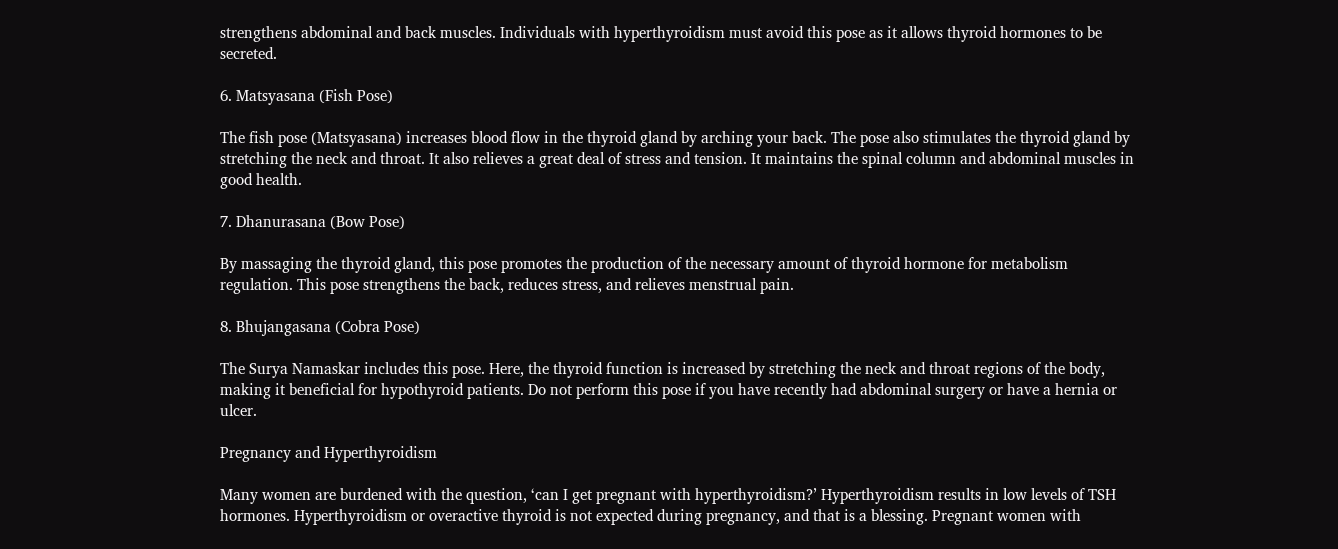strengthens abdominal and back muscles. Individuals with hyperthyroidism must avoid this pose as it allows thyroid hormones to be secreted.

6. Matsyasana (Fish Pose)

The fish pose (Matsyasana) increases blood flow in the thyroid gland by arching your back. The pose also stimulates the thyroid gland by stretching the neck and throat. It also relieves a great deal of stress and tension. It maintains the spinal column and abdominal muscles in good health.

7. Dhanurasana (Bow Pose)

By massaging the thyroid gland, this pose promotes the production of the necessary amount of thyroid hormone for metabolism regulation. This pose strengthens the back, reduces stress, and relieves menstrual pain.

8. Bhujangasana (Cobra Pose)

The Surya Namaskar includes this pose. Here, the thyroid function is increased by stretching the neck and throat regions of the body, making it beneficial for hypothyroid patients. Do not perform this pose if you have recently had abdominal surgery or have a hernia or ulcer.

Pregnancy and Hyperthyroidism

Many women are burdened with the question, ‘can I get pregnant with hyperthyroidism?’ Hyperthyroidism results in low levels of TSH hormones. Hyperthyroidism or overactive thyroid is not expected during pregnancy, and that is a blessing. Pregnant women with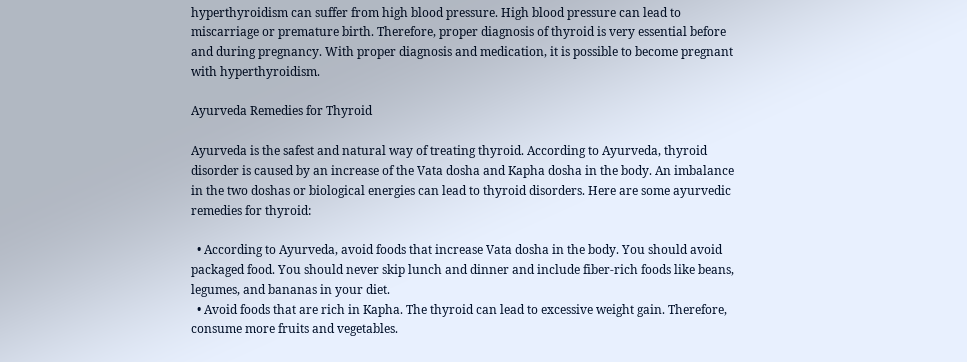hyperthyroidism can suffer from high blood pressure. High blood pressure can lead to miscarriage or premature birth. Therefore, proper diagnosis of thyroid is very essential before and during pregnancy. With proper diagnosis and medication, it is possible to become pregnant with hyperthyroidism.

Ayurveda Remedies for Thyroid

Ayurveda is the safest and natural way of treating thyroid. According to Ayurveda, thyroid disorder is caused by an increase of the Vata dosha and Kapha dosha in the body. An imbalance in the two doshas or biological energies can lead to thyroid disorders. Here are some ayurvedic remedies for thyroid:

  • According to Ayurveda, avoid foods that increase Vata dosha in the body. You should avoid packaged food. You should never skip lunch and dinner and include fiber-rich foods like beans, legumes, and bananas in your diet.
  • Avoid foods that are rich in Kapha. The thyroid can lead to excessive weight gain. Therefore, consume more fruits and vegetables.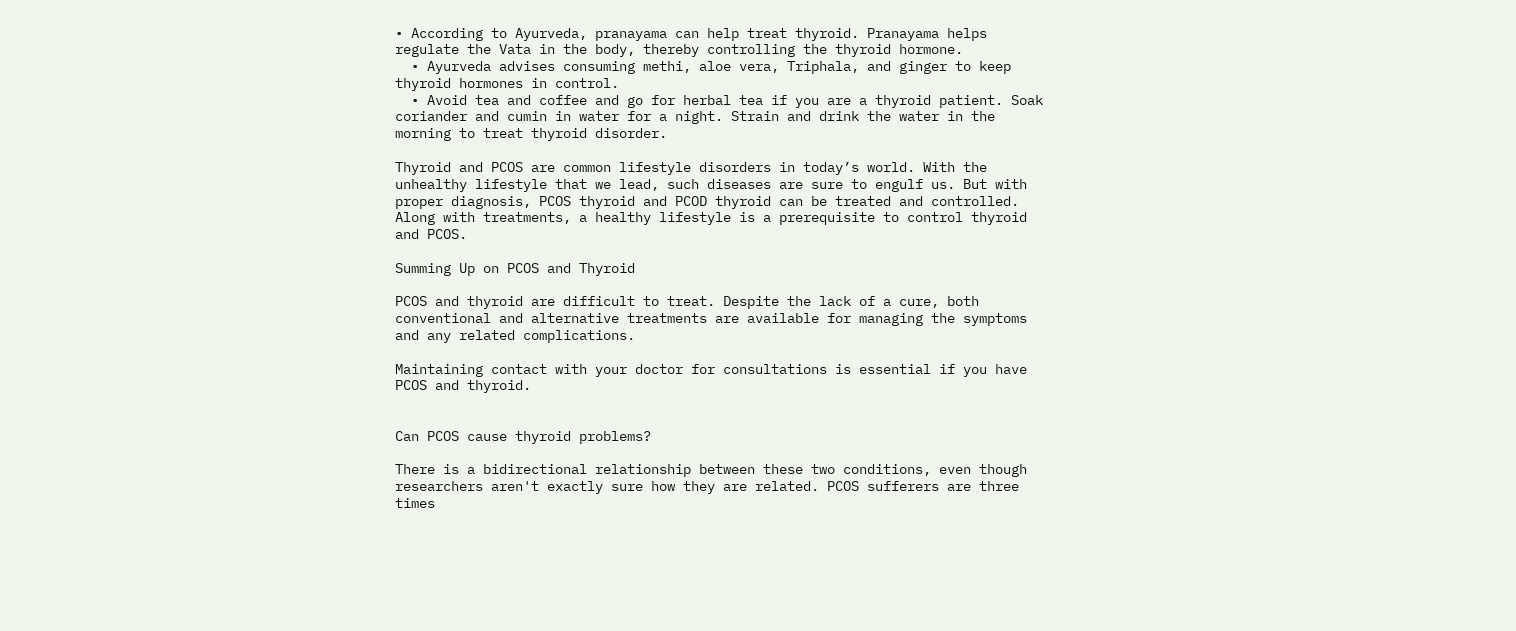• According to Ayurveda, pranayama can help treat thyroid. Pranayama helps regulate the Vata in the body, thereby controlling the thyroid hormone.
  • Ayurveda advises consuming methi, aloe vera, Triphala, and ginger to keep thyroid hormones in control.
  • Avoid tea and coffee and go for herbal tea if you are a thyroid patient. Soak coriander and cumin in water for a night. Strain and drink the water in the morning to treat thyroid disorder.

Thyroid and PCOS are common lifestyle disorders in today’s world. With the unhealthy lifestyle that we lead, such diseases are sure to engulf us. But with proper diagnosis, PCOS thyroid and PCOD thyroid can be treated and controlled. Along with treatments, a healthy lifestyle is a prerequisite to control thyroid and PCOS.

Summing Up on PCOS and Thyroid

PCOS and thyroid are difficult to treat. Despite the lack of a cure, both conventional and alternative treatments are available for managing the symptoms and any related complications.

Maintaining contact with your doctor for consultations is essential if you have PCOS and thyroid.


Can PCOS cause thyroid problems?

There is a bidirectional relationship between these two conditions, even though researchers aren't exactly sure how they are related. PCOS sufferers are three times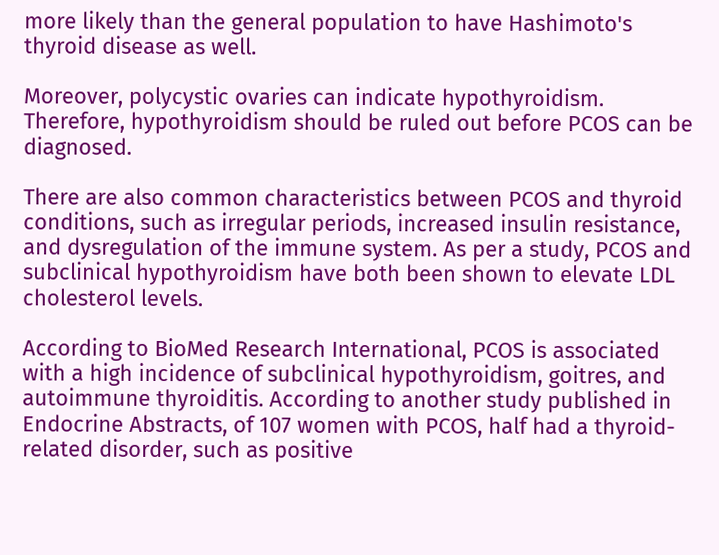more likely than the general population to have Hashimoto's thyroid disease as well.

Moreover, polycystic ovaries can indicate hypothyroidism. Therefore, hypothyroidism should be ruled out before PCOS can be diagnosed.

There are also common characteristics between PCOS and thyroid conditions, such as irregular periods, increased insulin resistance, and dysregulation of the immune system. As per a study, PCOS and subclinical hypothyroidism have both been shown to elevate LDL cholesterol levels.

According to BioMed Research International, PCOS is associated with a high incidence of subclinical hypothyroidism, goitres, and autoimmune thyroiditis. According to another study published in Endocrine Abstracts, of 107 women with PCOS, half had a thyroid-related disorder, such as positive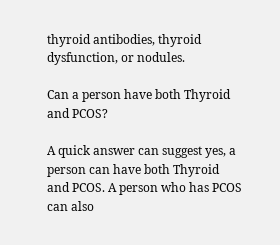thyroid antibodies, thyroid dysfunction, or nodules.

Can a person have both Thyroid and PCOS?

A quick answer can suggest yes, a person can have both Thyroid and PCOS. A person who has PCOS can also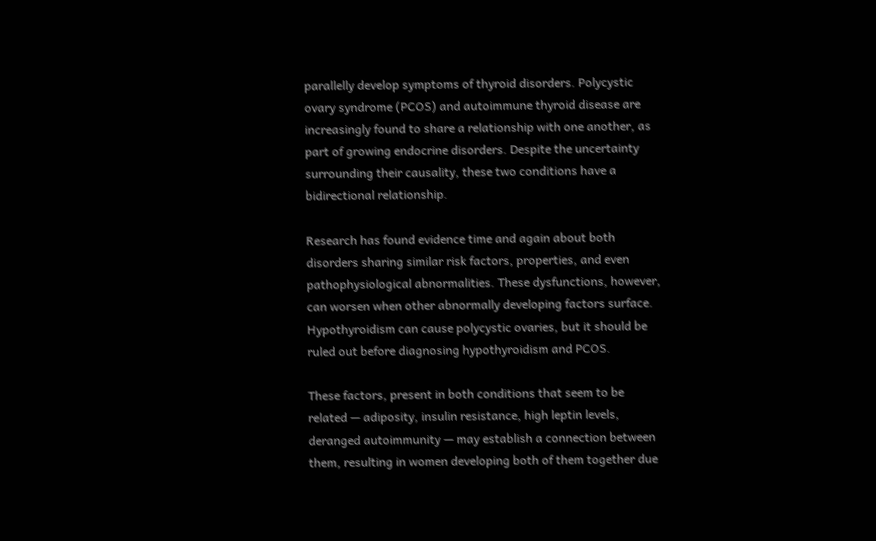parallelly develop symptoms of thyroid disorders. Polycystic ovary syndrome (PCOS) and autoimmune thyroid disease are increasingly found to share a relationship with one another, as part of growing endocrine disorders. Despite the uncertainty surrounding their causality, these two conditions have a bidirectional relationship.

Research has found evidence time and again about both disorders sharing similar risk factors, properties, and even pathophysiological abnormalities. These dysfunctions, however, can worsen when other abnormally developing factors surface. Hypothyroidism can cause polycystic ovaries, but it should be ruled out before diagnosing hypothyroidism and PCOS.

These factors, present in both conditions that seem to be related — adiposity, insulin resistance, high leptin levels, deranged autoimmunity — may establish a connection between them, resulting in women developing both of them together due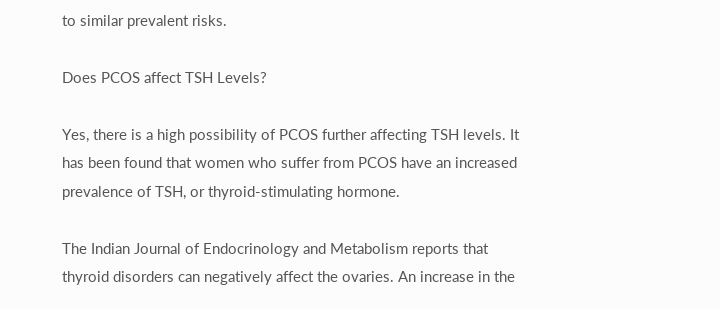to similar prevalent risks.

Does PCOS affect TSH Levels?

Yes, there is a high possibility of PCOS further affecting TSH levels. It has been found that women who suffer from PCOS have an increased prevalence of TSH, or thyroid-stimulating hormone.

The Indian Journal of Endocrinology and Metabolism reports that thyroid disorders can negatively affect the ovaries. An increase in the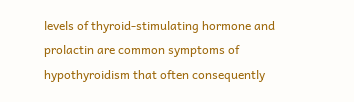levels of thyroid-stimulating hormone and prolactin are common symptoms of hypothyroidism that often consequently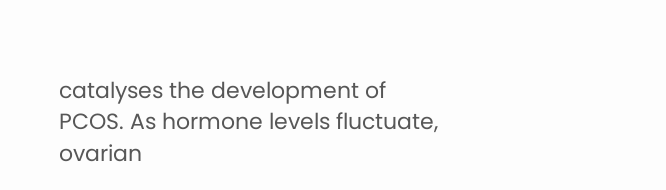catalyses the development of PCOS. As hormone levels fluctuate, ovarian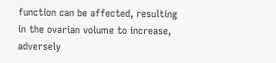function can be affected, resulting in the ovarian volume to increase, adversely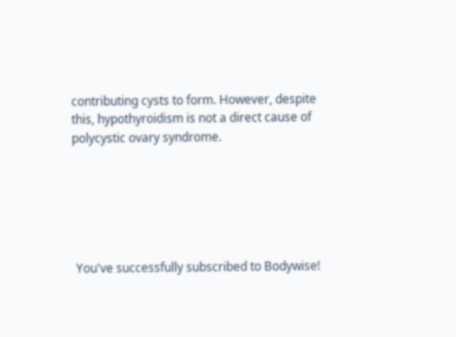contributing cysts to form. However, despite this, hypothyroidism is not a direct cause of polycystic ovary syndrome.






 You've successfully subscribed to Bodywise!